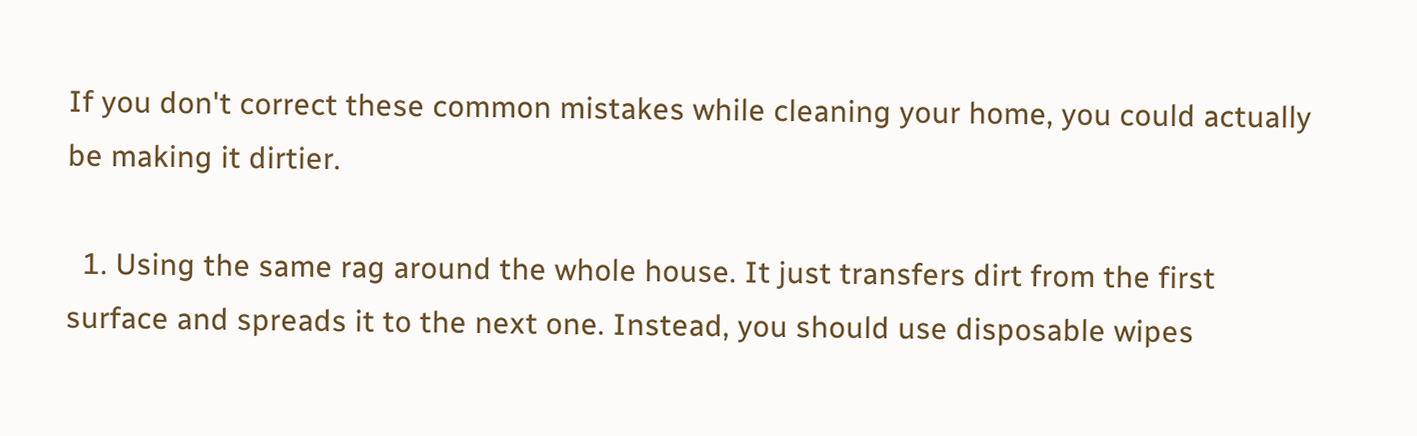If you don't correct these common mistakes while cleaning your home, you could actually be making it dirtier.

  1. Using the same rag around the whole house. It just transfers dirt from the first surface and spreads it to the next one. Instead, you should use disposable wipes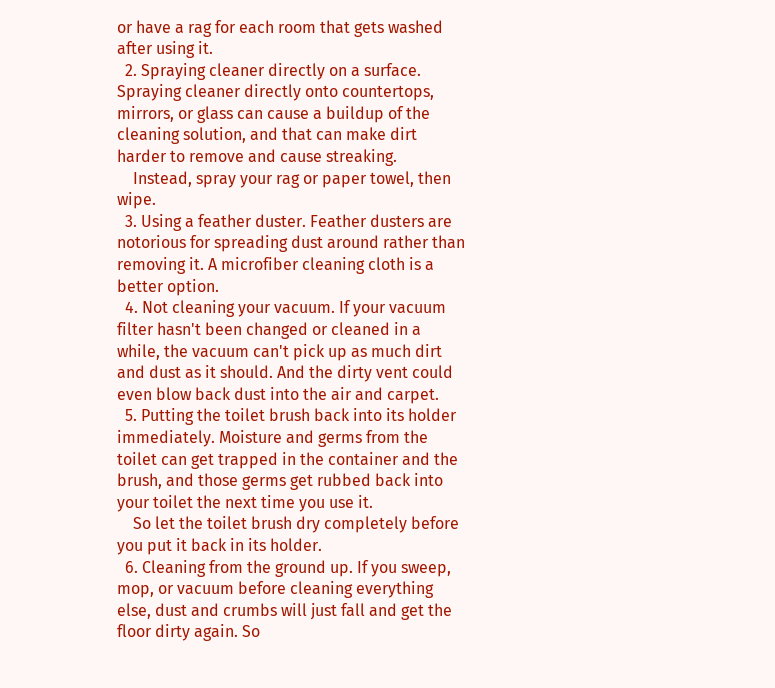or have a rag for each room that gets washed after using it.
  2. Spraying cleaner directly on a surface. Spraying cleaner directly onto countertops, mirrors, or glass can cause a buildup of the cleaning solution, and that can make dirt harder to remove and cause streaking.
    Instead, spray your rag or paper towel, then wipe.
  3. Using a feather duster. Feather dusters are notorious for spreading dust around rather than removing it. A microfiber cleaning cloth is a better option.
  4. Not cleaning your vacuum. If your vacuum filter hasn't been changed or cleaned in a while, the vacuum can't pick up as much dirt and dust as it should. And the dirty vent could even blow back dust into the air and carpet.
  5. Putting the toilet brush back into its holder immediately. Moisture and germs from the toilet can get trapped in the container and the brush, and those germs get rubbed back into your toilet the next time you use it.
    So let the toilet brush dry completely before you put it back in its holder.
  6. Cleaning from the ground up. If you sweep, mop, or vacuum before cleaning everything else, dust and crumbs will just fall and get the floor dirty again. So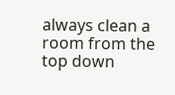always clean a room from the top down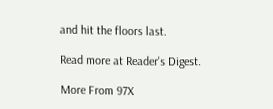and hit the floors last.

Read more at Reader's Digest.

More From 97X